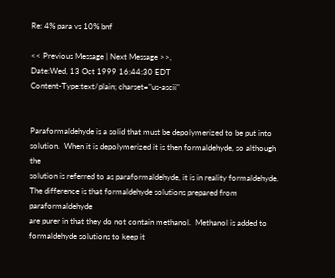Re: 4% para vs 10% bnf

<< Previous Message | Next Message >>,
Date:Wed, 13 Oct 1999 16:44:30 EDT
Content-Type:text/plain; charset="us-ascii"


Paraformaldehyde is a solid that must be depolymerized to be put into
solution.  When it is depolymerized it is then formaldehyde, so although the
solution is referred to as paraformaldehyde, it is in reality formaldehyde.
The difference is that formaldehyde solutions prepared from paraformaldehyde
are purer in that they do not contain methanol.  Methanol is added to
formaldehyde solutions to keep it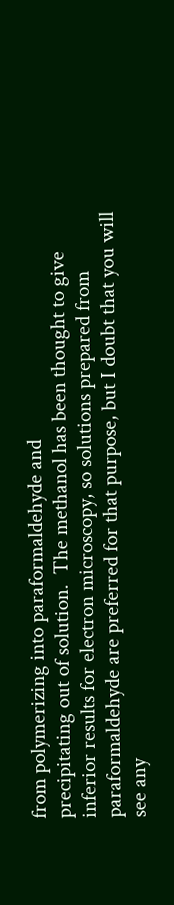from polymerizing into paraformaldehyde and
precipitating out of solution.  The methanol has been thought to give
inferior results for electron microscopy, so solutions prepared from
paraformaldehyde are preferred for that purpose, but I doubt that you will
see any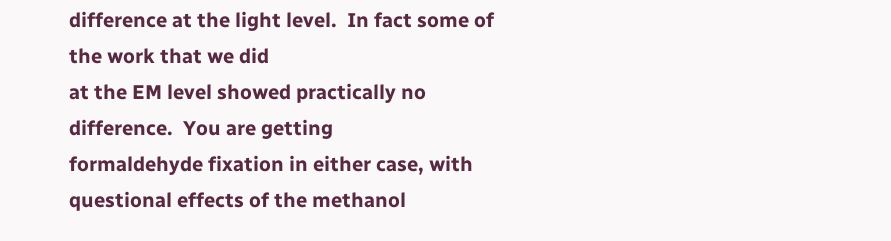difference at the light level.  In fact some of the work that we did
at the EM level showed practically no difference.  You are getting
formaldehyde fixation in either case, with questional effects of the methanol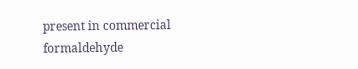present in commercial formaldehyde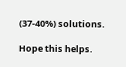(37-40%) solutions.

Hope this helps.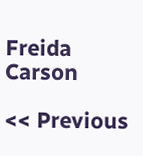Freida Carson

<< Previous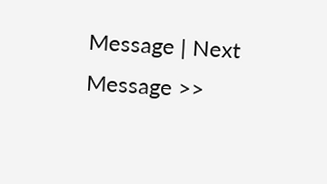Message | Next Message >>